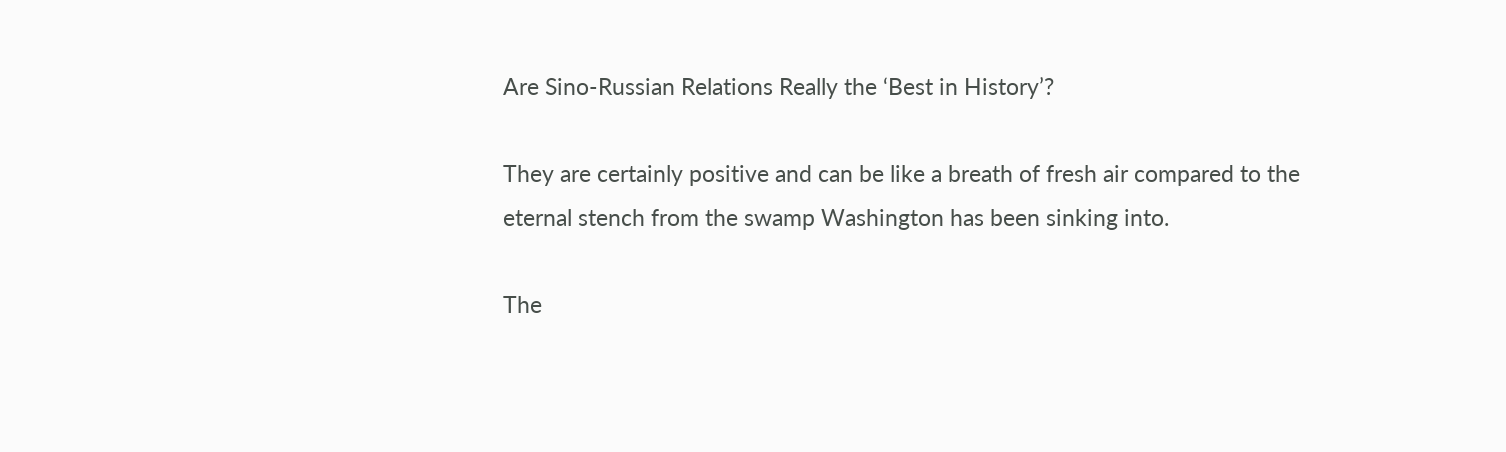Are Sino-Russian Relations Really the ‘Best in History’?

They are certainly positive and can be like a breath of fresh air compared to the eternal stench from the swamp Washington has been sinking into.

The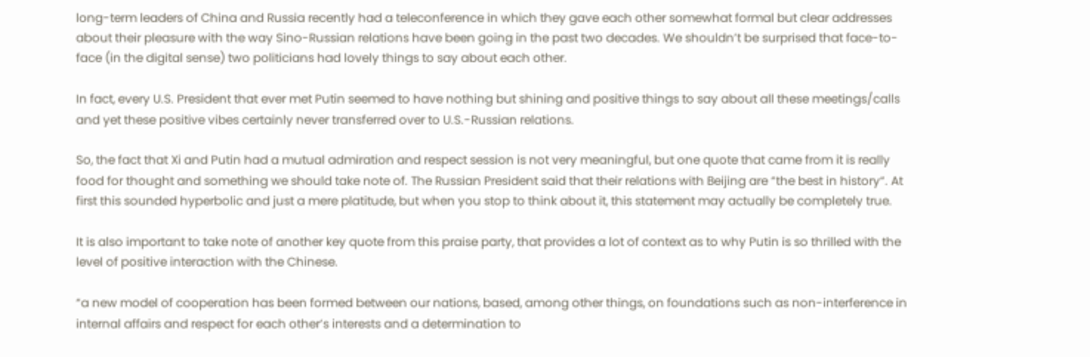long-term leaders of China and Russia recently had a teleconference in which they gave each other somewhat formal but clear addresses about their pleasure with the way Sino-Russian relations have been going in the past two decades. We shouldn’t be surprised that face-to-face (in the digital sense) two politicians had lovely things to say about each other.

In fact, every U.S. President that ever met Putin seemed to have nothing but shining and positive things to say about all these meetings/calls and yet these positive vibes certainly never transferred over to U.S.-Russian relations.

So, the fact that Xi and Putin had a mutual admiration and respect session is not very meaningful, but one quote that came from it is really food for thought and something we should take note of. The Russian President said that their relations with Beijing are “the best in history“. At first this sounded hyperbolic and just a mere platitude, but when you stop to think about it, this statement may actually be completely true.

It is also important to take note of another key quote from this praise party, that provides a lot of context as to why Putin is so thrilled with the level of positive interaction with the Chinese.

“a new model of cooperation has been formed between our nations, based, among other things, on foundations such as non-interference in internal affairs and respect for each other’s interests and a determination to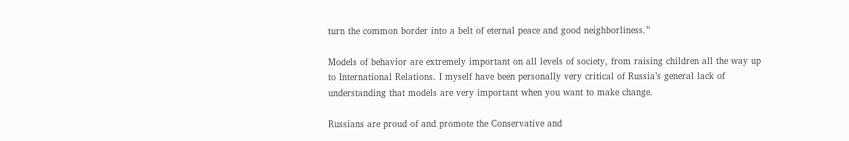turn the common border into a belt of eternal peace and good neighborliness.”

Models of behavior are extremely important on all levels of society, from raising children all the way up to International Relations. I myself have been personally very critical of Russia’s general lack of understanding that models are very important when you want to make change.

Russians are proud of and promote the Conservative and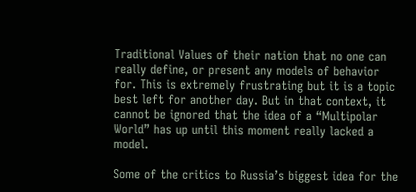Traditional Values of their nation that no one can really define, or present any models of behavior for. This is extremely frustrating but it is a topic best left for another day. But in that context, it cannot be ignored that the idea of a “Multipolar World” has up until this moment really lacked a model.

Some of the critics to Russia’s biggest idea for the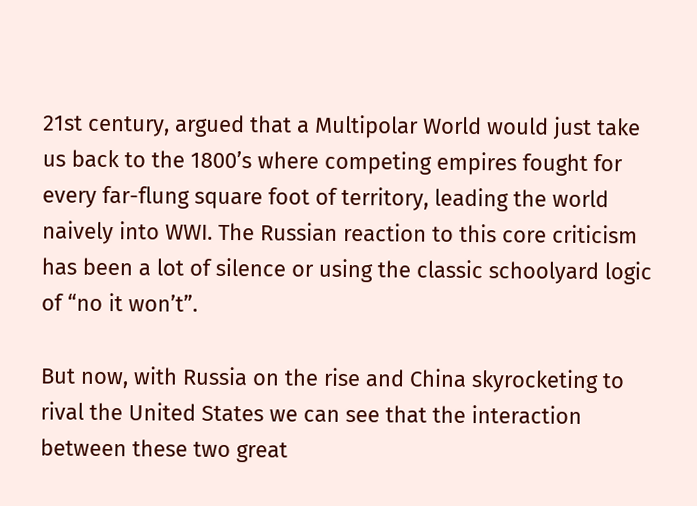21st century, argued that a Multipolar World would just take us back to the 1800’s where competing empires fought for every far-flung square foot of territory, leading the world naively into WWI. The Russian reaction to this core criticism has been a lot of silence or using the classic schoolyard logic of “no it won’t”.

But now, with Russia on the rise and China skyrocketing to rival the United States we can see that the interaction between these two great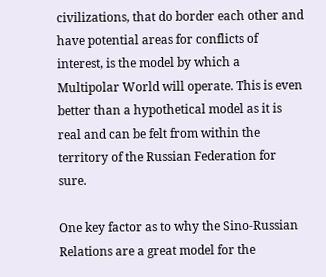civilizations, that do border each other and have potential areas for conflicts of interest, is the model by which a Multipolar World will operate. This is even better than a hypothetical model as it is real and can be felt from within the territory of the Russian Federation for sure.

One key factor as to why the Sino-Russian Relations are a great model for the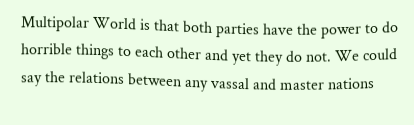Multipolar World is that both parties have the power to do horrible things to each other and yet they do not. We could say the relations between any vassal and master nations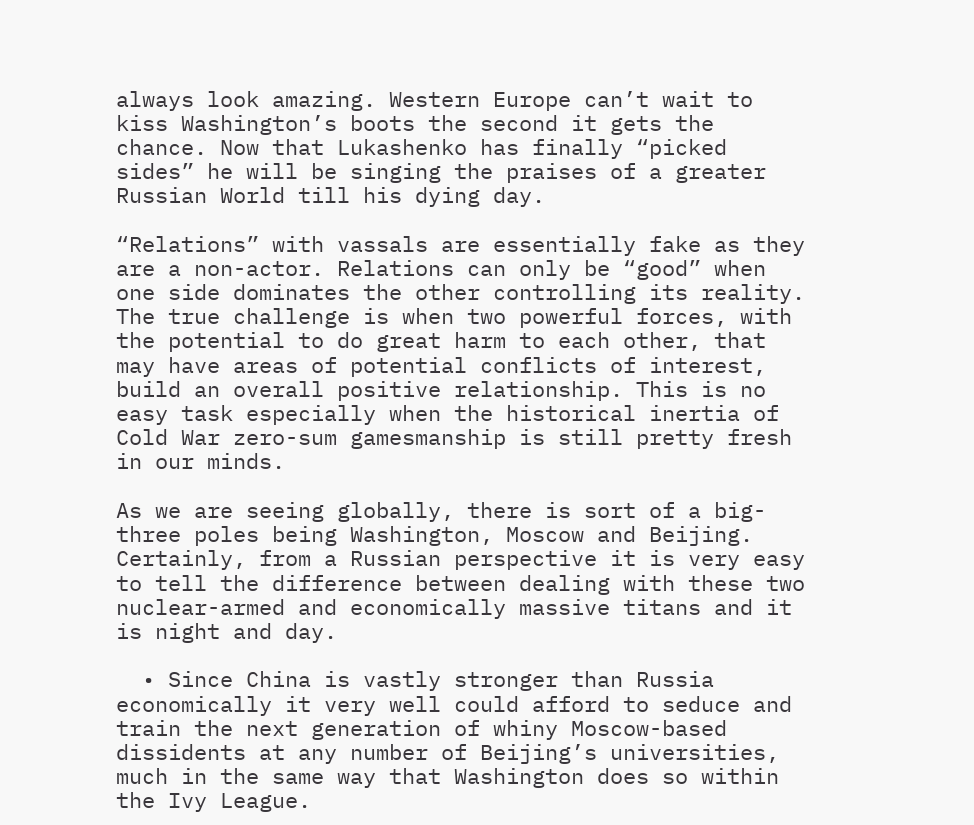always look amazing. Western Europe can’t wait to kiss Washington’s boots the second it gets the chance. Now that Lukashenko has finally “picked sides” he will be singing the praises of a greater Russian World till his dying day.

“Relations” with vassals are essentially fake as they are a non-actor. Relations can only be “good” when one side dominates the other controlling its reality. The true challenge is when two powerful forces, with the potential to do great harm to each other, that may have areas of potential conflicts of interest, build an overall positive relationship. This is no easy task especially when the historical inertia of Cold War zero-sum gamesmanship is still pretty fresh in our minds.

As we are seeing globally, there is sort of a big-three poles being Washington, Moscow and Beijing. Certainly, from a Russian perspective it is very easy to tell the difference between dealing with these two nuclear-armed and economically massive titans and it is night and day.

  • Since China is vastly stronger than Russia economically it very well could afford to seduce and train the next generation of whiny Moscow-based dissidents at any number of Beijing’s universities, much in the same way that Washington does so within the Ivy League.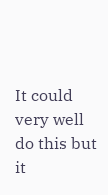It could very well do this but it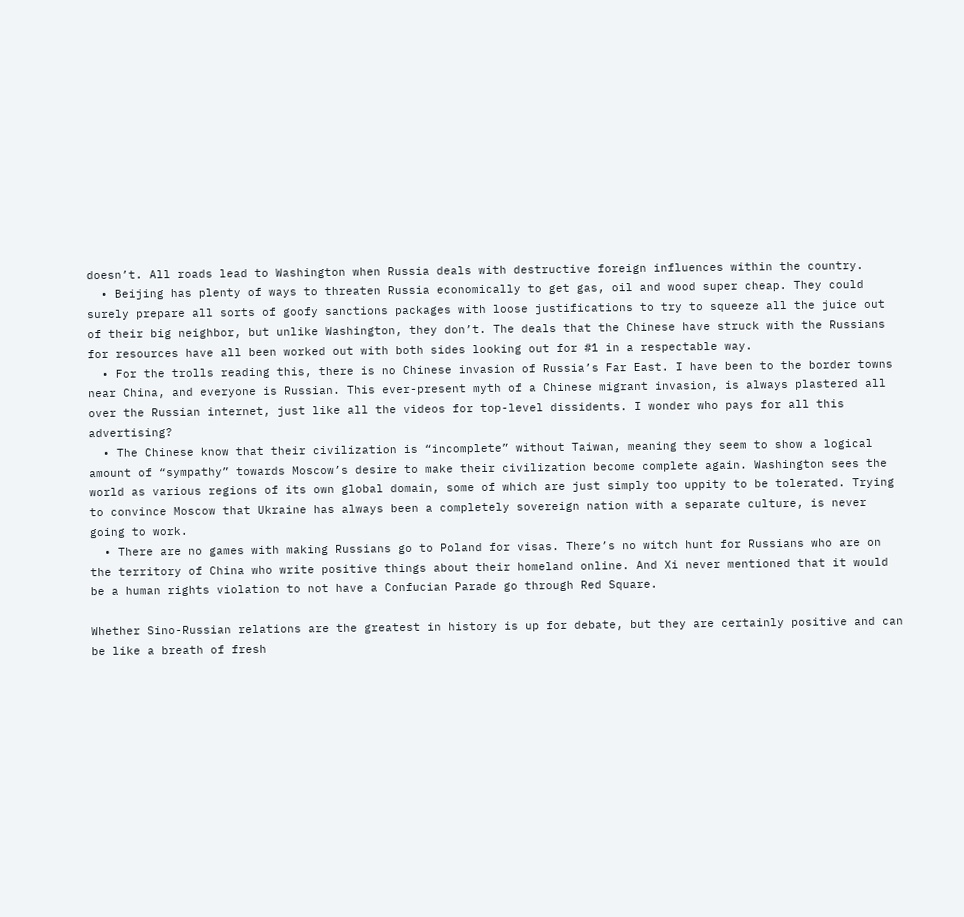doesn’t. All roads lead to Washington when Russia deals with destructive foreign influences within the country.
  • Beijing has plenty of ways to threaten Russia economically to get gas, oil and wood super cheap. They could surely prepare all sorts of goofy sanctions packages with loose justifications to try to squeeze all the juice out of their big neighbor, but unlike Washington, they don’t. The deals that the Chinese have struck with the Russians for resources have all been worked out with both sides looking out for #1 in a respectable way.
  • For the trolls reading this, there is no Chinese invasion of Russia’s Far East. I have been to the border towns near China, and everyone is Russian. This ever-present myth of a Chinese migrant invasion, is always plastered all over the Russian internet, just like all the videos for top-level dissidents. I wonder who pays for all this advertising?
  • The Chinese know that their civilization is “incomplete” without Taiwan, meaning they seem to show a logical amount of “sympathy” towards Moscow’s desire to make their civilization become complete again. Washington sees the world as various regions of its own global domain, some of which are just simply too uppity to be tolerated. Trying to convince Moscow that Ukraine has always been a completely sovereign nation with a separate culture, is never going to work.
  • There are no games with making Russians go to Poland for visas. There’s no witch hunt for Russians who are on the territory of China who write positive things about their homeland online. And Xi never mentioned that it would be a human rights violation to not have a Confucian Parade go through Red Square.

Whether Sino-Russian relations are the greatest in history is up for debate, but they are certainly positive and can be like a breath of fresh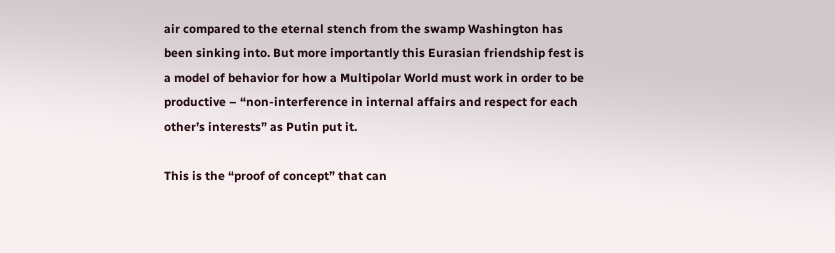air compared to the eternal stench from the swamp Washington has been sinking into. But more importantly this Eurasian friendship fest is a model of behavior for how a Multipolar World must work in order to be productive – “non-interference in internal affairs and respect for each other’s interests” as Putin put it.

This is the “proof of concept” that can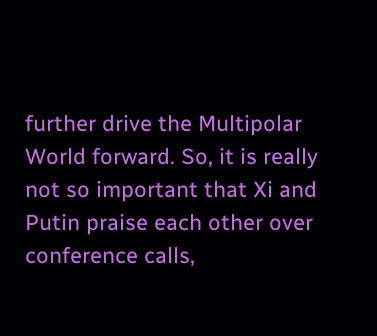further drive the Multipolar World forward. So, it is really not so important that Xi and Putin praise each other over conference calls,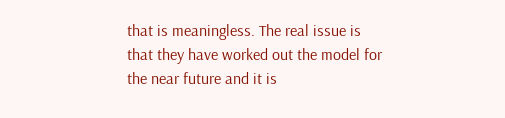that is meaningless. The real issue is that they have worked out the model for the near future and it is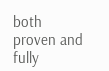both proven and fully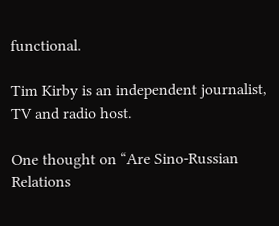functional.

Tim Kirby is an independent journalist, TV and radio host.

One thought on “Are Sino-Russian Relations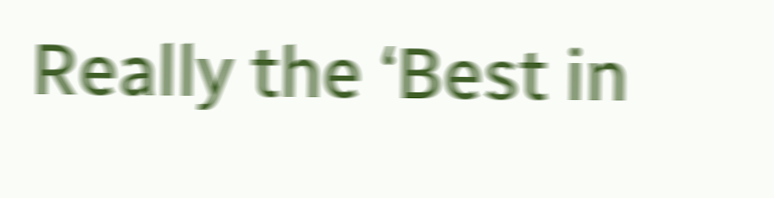Really the ‘Best in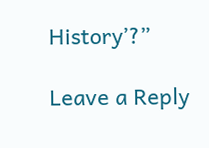History’?”

Leave a Reply